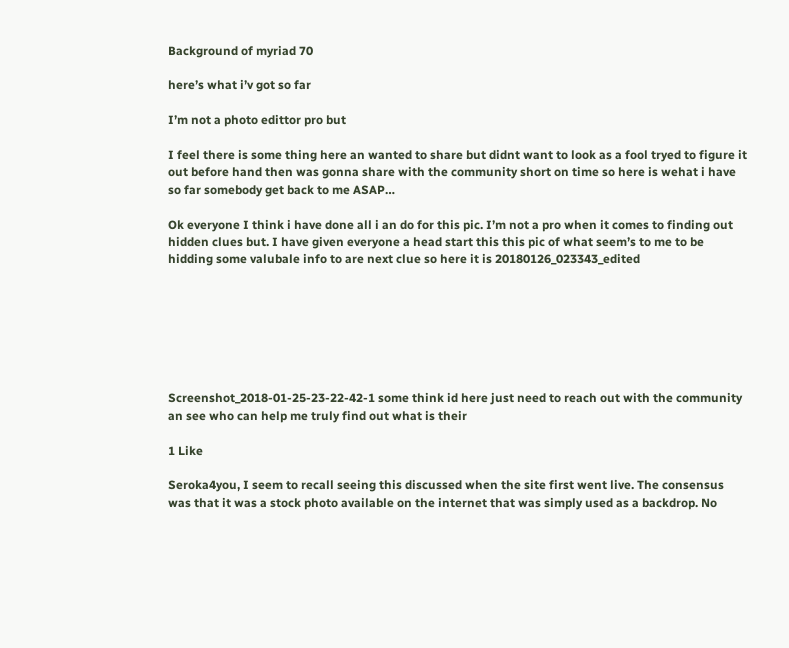Background of myriad 70

here’s what i’v got so far

I’m not a photo edittor pro but

I feel there is some thing here an wanted to share but didnt want to look as a fool tryed to figure it out before hand then was gonna share with the community short on time so here is wehat i have so far somebody get back to me ASAP…

Ok everyone I think i have done all i an do for this pic. I’m not a pro when it comes to finding out hidden clues but. I have given everyone a head start this this pic of what seem’s to me to be hidding some valubale info to are next clue so here it is 20180126_023343_edited







Screenshot_2018-01-25-23-22-42-1 some think id here just need to reach out with the community an see who can help me truly find out what is their

1 Like

Seroka4you, I seem to recall seeing this discussed when the site first went live. The consensus was that it was a stock photo available on the internet that was simply used as a backdrop. No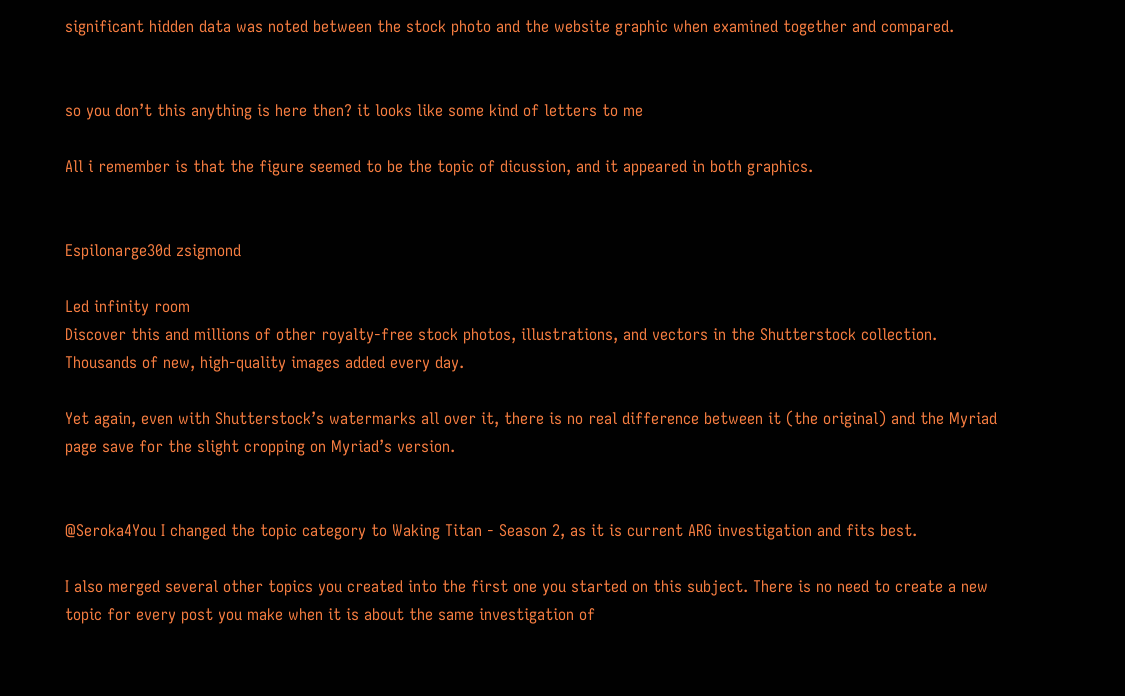significant hidden data was noted between the stock photo and the website graphic when examined together and compared.


so you don’t this anything is here then? it looks like some kind of letters to me

All i remember is that the figure seemed to be the topic of dicussion, and it appeared in both graphics.


Espilonarge30d zsigmond

Led infinity room
Discover this and millions of other royalty-free stock photos, illustrations, and vectors in the Shutterstock collection. Thousands of new, high-quality images added every day.

Yet again, even with Shutterstock’s watermarks all over it, there is no real difference between it (the original) and the Myriad page save for the slight cropping on Myriad’s version.


@Seroka4You I changed the topic category to Waking Titan - Season 2, as it is current ARG investigation and fits best.

I also merged several other topics you created into the first one you started on this subject. There is no need to create a new topic for every post you make when it is about the same investigation of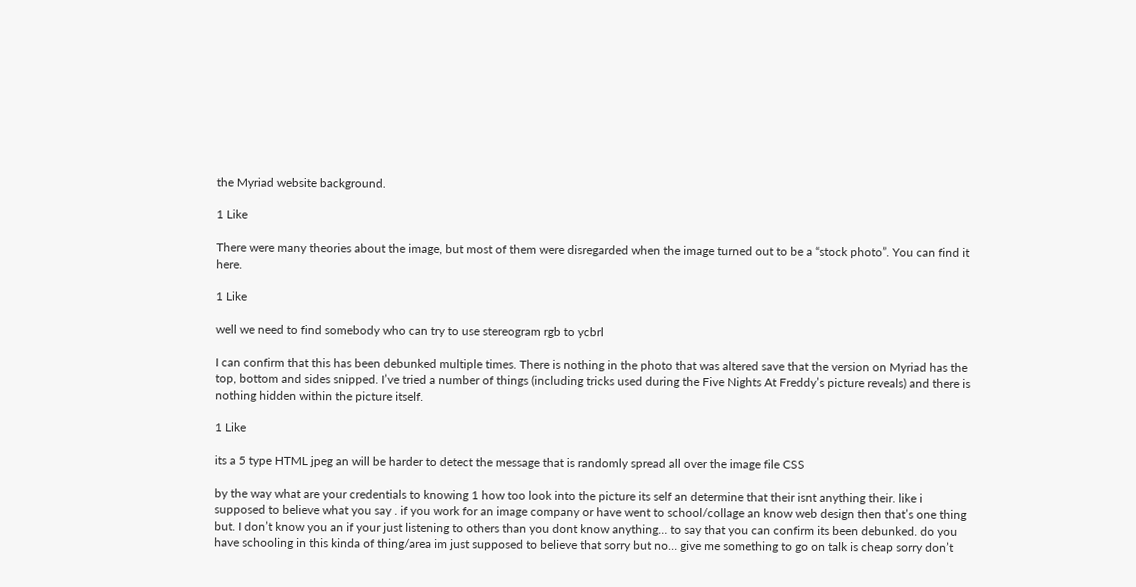the Myriad website background.

1 Like

There were many theories about the image, but most of them were disregarded when the image turned out to be a “stock photo”. You can find it here.

1 Like

well we need to find somebody who can try to use stereogram rgb to ycbrl

I can confirm that this has been debunked multiple times. There is nothing in the photo that was altered save that the version on Myriad has the top, bottom and sides snipped. I’ve tried a number of things (including tricks used during the Five Nights At Freddy’s picture reveals) and there is nothing hidden within the picture itself.

1 Like

its a 5 type HTML jpeg an will be harder to detect the message that is randomly spread all over the image file CSS

by the way what are your credentials to knowing 1 how too look into the picture its self an determine that their isnt anything their. like i supposed to believe what you say . if you work for an image company or have went to school/collage an know web design then that’s one thing but. I don’t know you an if your just listening to others than you dont know anything… to say that you can confirm its been debunked. do you have schooling in this kinda of thing/area im just supposed to believe that sorry but no… give me something to go on talk is cheap sorry don’t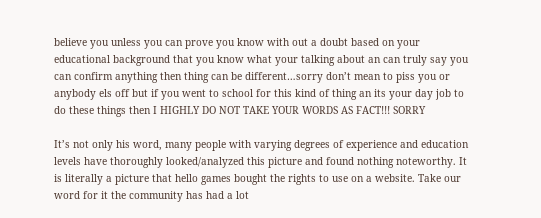believe you unless you can prove you know with out a doubt based on your educational background that you know what your talking about an can truly say you can confirm anything then thing can be different…sorry don’t mean to piss you or anybody els off but if you went to school for this kind of thing an its your day job to do these things then I HIGHLY DO NOT TAKE YOUR WORDS AS FACT!!! SORRY

It’s not only his word, many people with varying degrees of experience and education levels have thoroughly looked/analyzed this picture and found nothing noteworthy. It is literally a picture that hello games bought the rights to use on a website. Take our word for it the community has had a lot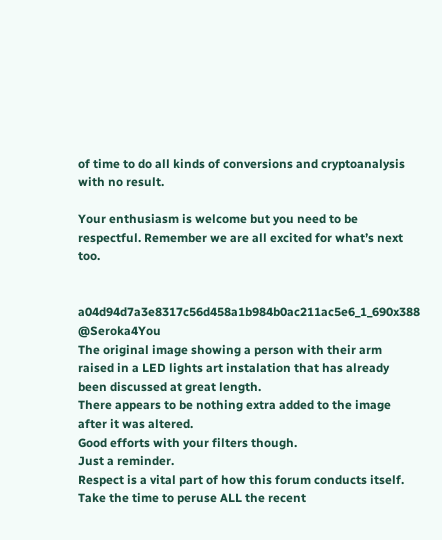of time to do all kinds of conversions and cryptoanalysis with no result.

Your enthusiasm is welcome but you need to be respectful. Remember we are all excited for what’s next too.


a04d94d7a3e8317c56d458a1b984b0ac211ac5e6_1_690x388 @Seroka4You
The original image showing a person with their arm raised in a LED lights art instalation that has already been discussed at great length.
There appears to be nothing extra added to the image after it was altered.
Good efforts with your filters though.
Just a reminder.
Respect is a vital part of how this forum conducts itself. Take the time to peruse ALL the recent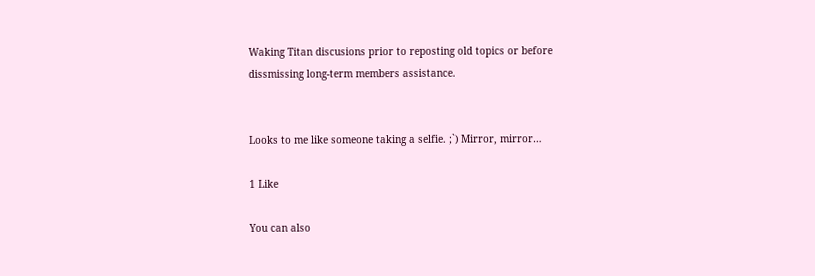Waking Titan discusions prior to reposting old topics or before dissmissing long-term members assistance.


Looks to me like someone taking a selfie. ;`) Mirror, mirror…

1 Like

You can also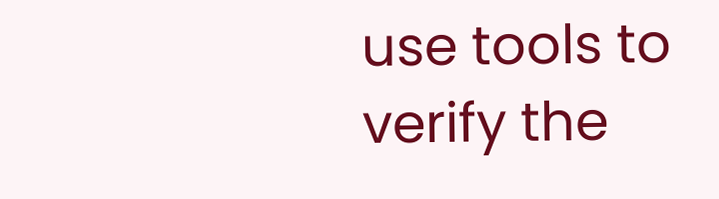use tools to verify the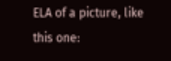ELA of a picture, like this one: